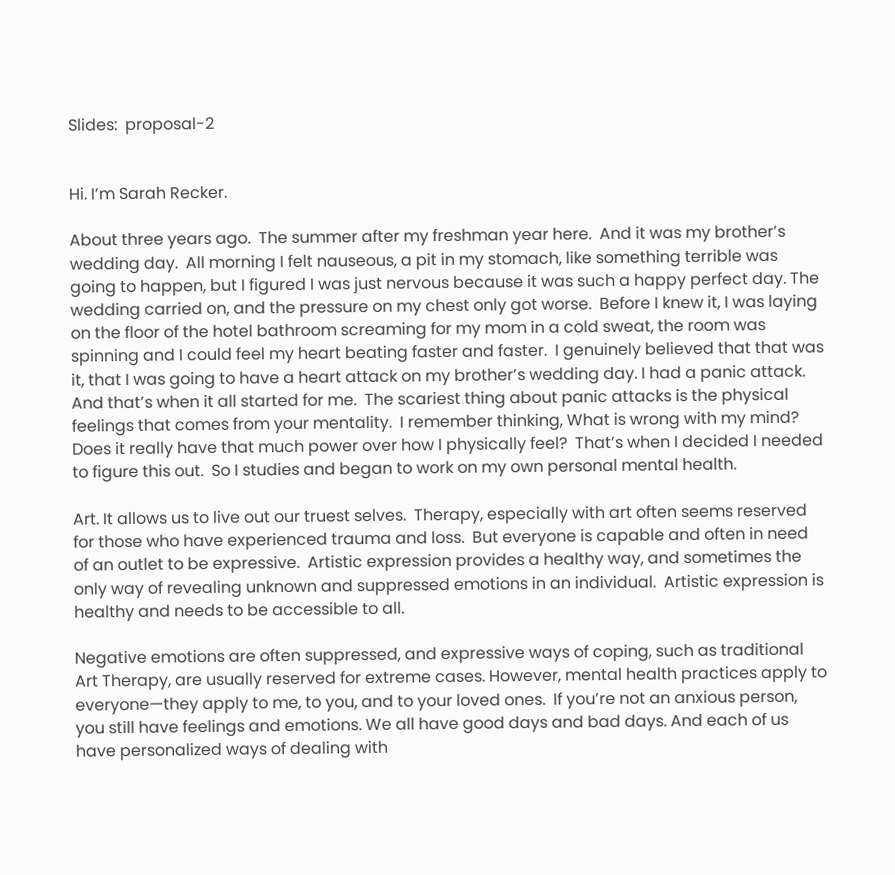Slides:  proposal-2


Hi. I’m Sarah Recker.

About three years ago.  The summer after my freshman year here.  And it was my brother’s wedding day.  All morning I felt nauseous, a pit in my stomach, like something terrible was going to happen, but I figured I was just nervous because it was such a happy perfect day. The wedding carried on, and the pressure on my chest only got worse.  Before I knew it, I was laying on the floor of the hotel bathroom screaming for my mom in a cold sweat, the room was spinning and I could feel my heart beating faster and faster.  I genuinely believed that that was it, that I was going to have a heart attack on my brother’s wedding day. I had a panic attack. And that’s when it all started for me.  The scariest thing about panic attacks is the physical feelings that comes from your mentality.  I remember thinking, What is wrong with my mind?  Does it really have that much power over how I physically feel?  That’s when I decided I needed to figure this out.  So I studies and began to work on my own personal mental health.

Art. It allows us to live out our truest selves.  Therapy, especially with art often seems reserved for those who have experienced trauma and loss.  But everyone is capable and often in need of an outlet to be expressive.  Artistic expression provides a healthy way, and sometimes the only way of revealing unknown and suppressed emotions in an individual.  Artistic expression is healthy and needs to be accessible to all.

Negative emotions are often suppressed, and expressive ways of coping, such as traditional Art Therapy, are usually reserved for extreme cases. However, mental health practices apply to everyone—they apply to me, to you, and to your loved ones.  If you’re not an anxious person, you still have feelings and emotions. We all have good days and bad days. And each of us have personalized ways of dealing with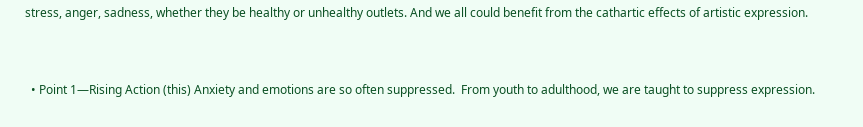stress, anger, sadness, whether they be healthy or unhealthy outlets. And we all could benefit from the cathartic effects of artistic expression.


  • Point 1—Rising Action (this) Anxiety and emotions are so often suppressed.  From youth to adulthood, we are taught to suppress expression.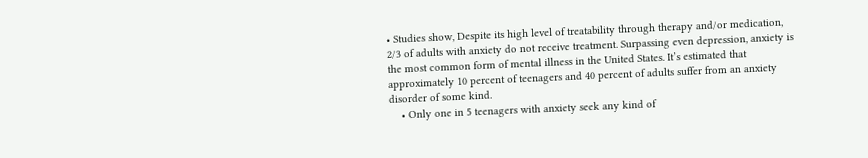• Studies show, Despite its high level of treatability through therapy and/or medication, 2/3 of adults with anxiety do not receive treatment. Surpassing even depression, anxiety is the most common form of mental illness in the United States. It’s estimated that approximately 10 percent of teenagers and 40 percent of adults suffer from an anxiety disorder of some kind.
    • Only one in 5 teenagers with anxiety seek any kind of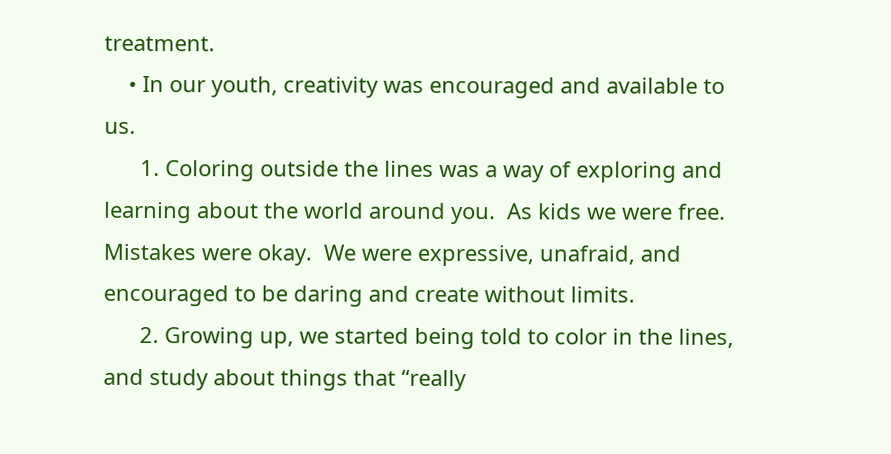treatment.
    • In our youth, creativity was encouraged and available to us.
      1. Coloring outside the lines was a way of exploring and learning about the world around you.  As kids we were free.  Mistakes were okay.  We were expressive, unafraid, and encouraged to be daring and create without limits.
      2. Growing up, we started being told to color in the lines, and study about things that “really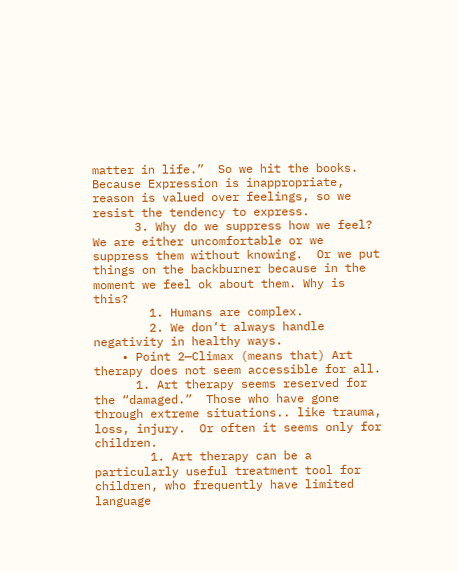matter in life.”  So we hit the books.  Because Expression is inappropriate, reason is valued over feelings, so we resist the tendency to express.
      3. Why do we suppress how we feel?  We are either uncomfortable or we suppress them without knowing.  Or we put things on the backburner because in the moment we feel ok about them. Why is this?
        1. Humans are complex.
        2. We don’t always handle negativity in healthy ways.
    • Point 2—Climax (means that) Art therapy does not seem accessible for all.
      1. Art therapy seems reserved for the “damaged.”  Those who have gone through extreme situations.. like trauma, loss, injury.  Or often it seems only for children.
        1. Art therapy can be a particularly useful treatment tool for children, who frequently have limited language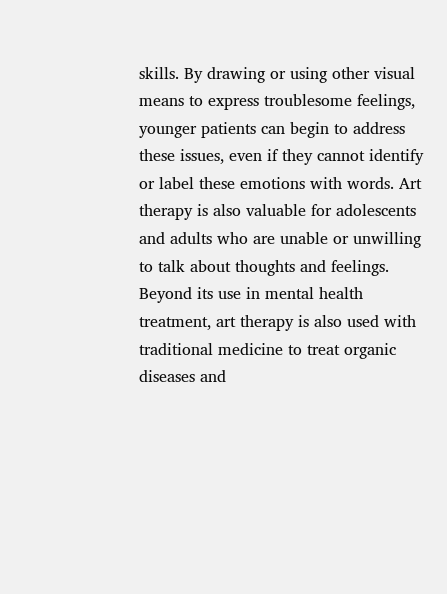skills. By drawing or using other visual means to express troublesome feelings, younger patients can begin to address these issues, even if they cannot identify or label these emotions with words. Art therapy is also valuable for adolescents and adults who are unable or unwilling to talk about thoughts and feelings. Beyond its use in mental health treatment, art therapy is also used with traditional medicine to treat organic diseases and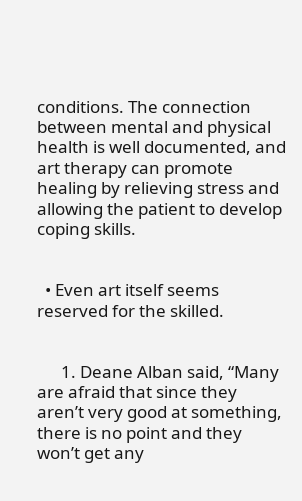conditions. The connection between mental and physical health is well documented, and art therapy can promote healing by relieving stress and allowing the patient to develop coping skills.


  • Even art itself seems reserved for the skilled.


      1. Deane Alban said, “Many are afraid that since they aren’t very good at something, there is no point and they won’t get any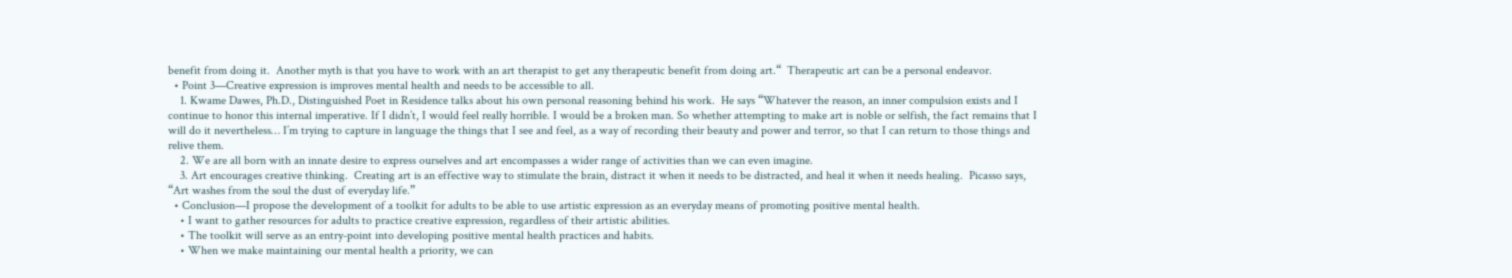benefit from doing it.  Another myth is that you have to work with an art therapist to get any therapeutic benefit from doing art.“  Therapeutic art can be a personal endeavor.
  • Point 3—Creative expression is improves mental health and needs to be accessible to all.
    1. Kwame Dawes, Ph.D., Distinguished Poet in Residence talks about his own personal reasoning behind his work.  He says “Whatever the reason, an inner compulsion exists and I continue to honor this internal imperative. If I didn’t, I would feel really horrible. I would be a broken man. So whether attempting to make art is noble or selfish, the fact remains that I will do it nevertheless… I’m trying to capture in language the things that I see and feel, as a way of recording their beauty and power and terror, so that I can return to those things and relive them.
    2. We are all born with an innate desire to express ourselves and art encompasses a wider range of activities than we can even imagine.
    3. Art encourages creative thinking.  Creating art is an effective way to stimulate the brain, distract it when it needs to be distracted, and heal it when it needs healing.  Picasso says, “Art washes from the soul the dust of everyday life.”
  • Conclusion—I propose the development of a toolkit for adults to be able to use artistic expression as an everyday means of promoting positive mental health.
    • I want to gather resources for adults to practice creative expression, regardless of their artistic abilities.
    • The toolkit will serve as an entry-point into developing positive mental health practices and habits.
    • When we make maintaining our mental health a priority, we can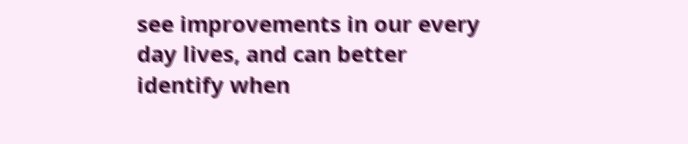see improvements in our every day lives, and can better identify when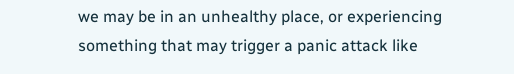we may be in an unhealthy place, or experiencing something that may trigger a panic attack like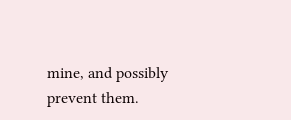mine, and possibly prevent them.